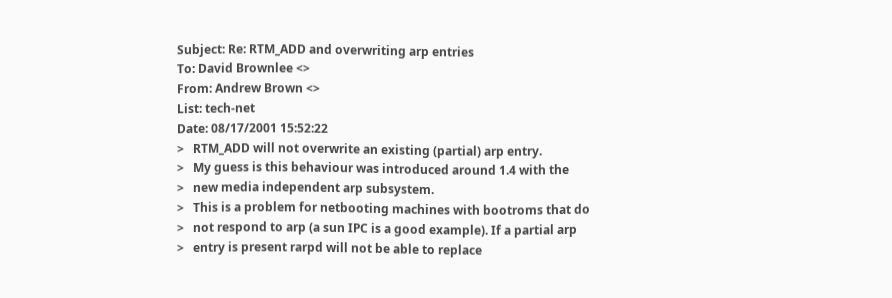Subject: Re: RTM_ADD and overwriting arp entries
To: David Brownlee <>
From: Andrew Brown <>
List: tech-net
Date: 08/17/2001 15:52:22
>   RTM_ADD will not overwrite an existing (partial) arp entry.
>   My guess is this behaviour was introduced around 1.4 with the
>   new media independent arp subsystem.
>   This is a problem for netbooting machines with bootroms that do
>   not respond to arp (a sun IPC is a good example). If a partial arp
>   entry is present rarpd will not be able to replace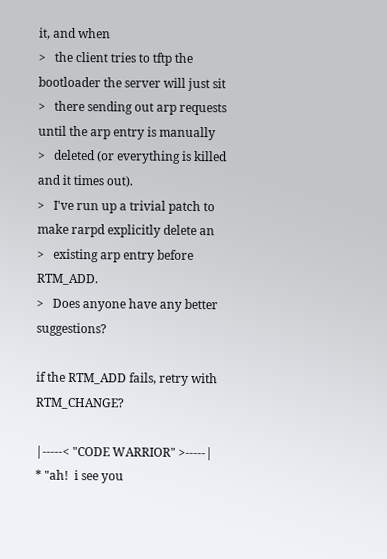it, and when
>   the client tries to tftp the bootloader the server will just sit
>   there sending out arp requests until the arp entry is manually
>   deleted (or everything is killed and it times out).
>   I've run up a trivial patch to make rarpd explicitly delete an
>   existing arp entry before RTM_ADD.
>   Does anyone have any better suggestions?

if the RTM_ADD fails, retry with RTM_CHANGE?

|-----< "CODE WARRIOR" >-----|             * "ah!  i see you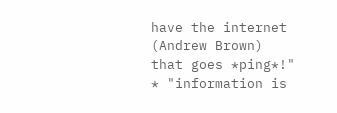have the internet (Andrew Brown)                that goes *ping*!"       * "information is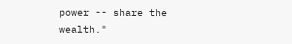power -- share the wealth."